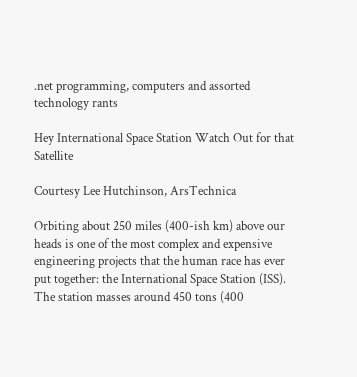.net programming, computers and assorted technology rants

Hey International Space Station Watch Out for that Satellite

Courtesy Lee Hutchinson, ArsTechnica

Orbiting about 250 miles (400-ish km) above our heads is one of the most complex and expensive engineering projects that the human race has ever put together: the International Space Station (ISS). The station masses around 450 tons (400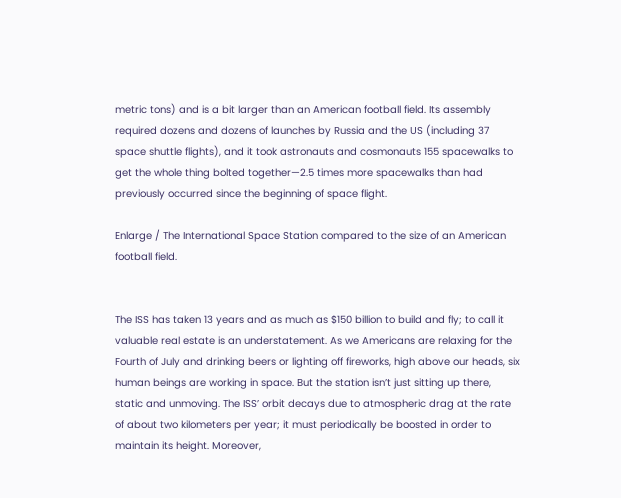metric tons) and is a bit larger than an American football field. Its assembly required dozens and dozens of launches by Russia and the US (including 37 space shuttle flights), and it took astronauts and cosmonauts 155 spacewalks to get the whole thing bolted together—2.5 times more spacewalks than had previously occurred since the beginning of space flight.

Enlarge / The International Space Station compared to the size of an American football field.


The ISS has taken 13 years and as much as $150 billion to build and fly; to call it valuable real estate is an understatement. As we Americans are relaxing for the Fourth of July and drinking beers or lighting off fireworks, high above our heads, six human beings are working in space. But the station isn’t just sitting up there, static and unmoving. The ISS’ orbit decays due to atmospheric drag at the rate of about two kilometers per year; it must periodically be boosted in order to maintain its height. Moreover,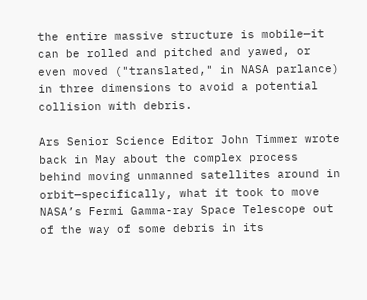the entire massive structure is mobile—it can be rolled and pitched and yawed, or even moved ("translated," in NASA parlance) in three dimensions to avoid a potential collision with debris.

Ars Senior Science Editor John Timmer wrote back in May about the complex process behind moving unmanned satellites around in orbit—specifically, what it took to move NASA’s Fermi Gamma-ray Space Telescope out of the way of some debris in its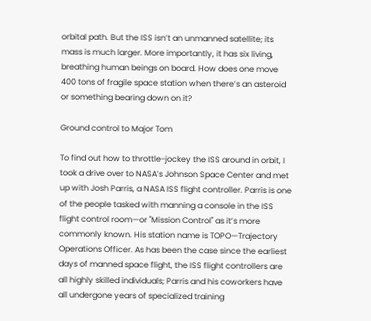orbital path. But the ISS isn’t an unmanned satellite; its mass is much larger. More importantly, it has six living, breathing human beings on board. How does one move 400 tons of fragile space station when there’s an asteroid or something bearing down on it?

Ground control to Major Tom

To find out how to throttle-jockey the ISS around in orbit, I took a drive over to NASA’s Johnson Space Center and met up with Josh Parris, a NASA ISS flight controller. Parris is one of the people tasked with manning a console in the ISS flight control room—or "Mission Control" as it’s more commonly known. His station name is TOPO—Trajectory Operations Officer. As has been the case since the earliest days of manned space flight, the ISS flight controllers are all highly skilled individuals; Parris and his coworkers have all undergone years of specialized training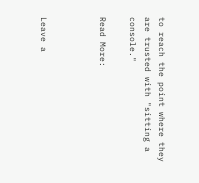to reach the point where they are trusted with "sitting a console."

Read More:



Leave a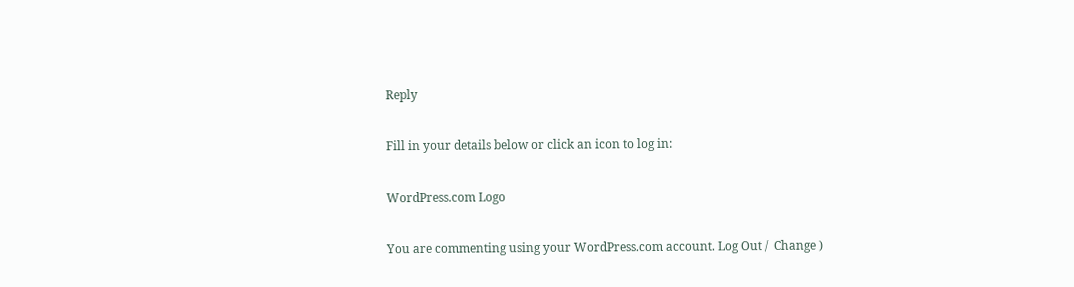Reply

Fill in your details below or click an icon to log in:

WordPress.com Logo

You are commenting using your WordPress.com account. Log Out /  Change )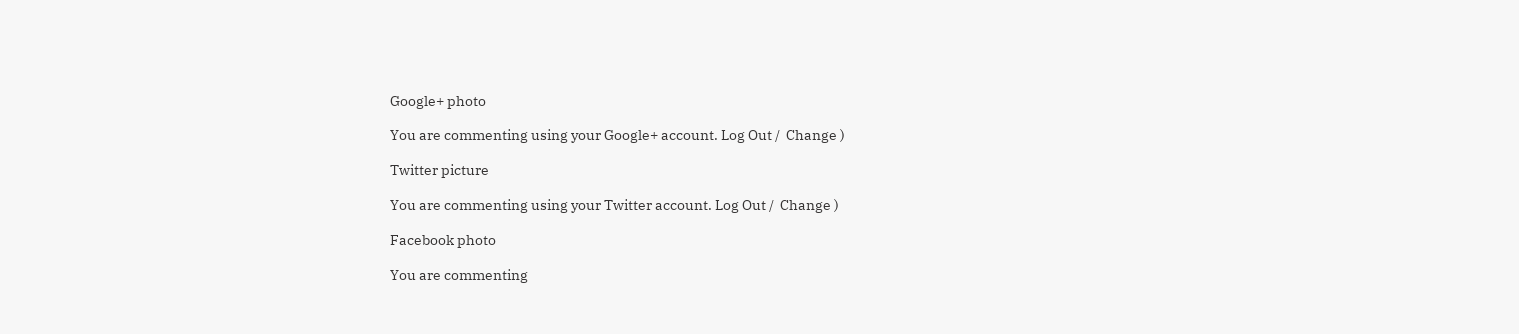Google+ photo

You are commenting using your Google+ account. Log Out /  Change )

Twitter picture

You are commenting using your Twitter account. Log Out /  Change )

Facebook photo

You are commenting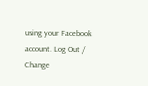using your Facebook account. Log Out /  Change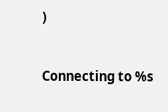)


Connecting to %s